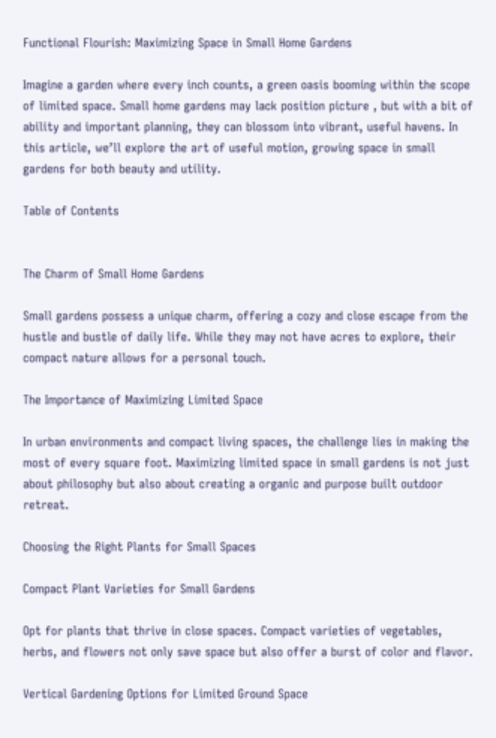Functional Flourish: Maximizing Space in Small Home Gardens

Imagine a garden where every inch counts, a green oasis booming within the scope of limited space. Small home gardens may lack position picture , but with a bit of ability and important planning, they can blossom into vibrant, useful havens. In this article, we’ll explore the art of useful motion, growing space in small gardens for both beauty and utility.

Table of Contents


The Charm of Small Home Gardens

Small gardens possess a unique charm, offering a cozy and close escape from the hustle and bustle of daily life. While they may not have acres to explore, their compact nature allows for a personal touch.

The Importance of Maximizing Limited Space

In urban environments and compact living spaces, the challenge lies in making the most of every square foot. Maximizing limited space in small gardens is not just about philosophy but also about creating a organic and purpose built outdoor retreat.

Choosing the Right Plants for Small Spaces

Compact Plant Varieties for Small Gardens

Opt for plants that thrive in close spaces. Compact varieties of vegetables, herbs, and flowers not only save space but also offer a burst of color and flavor.

Vertical Gardening Options for Limited Ground Space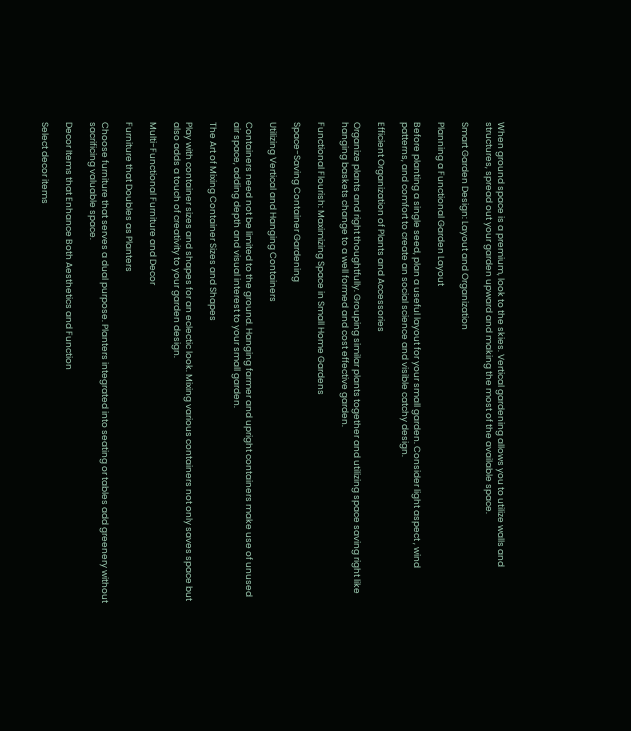When ground space is a premium, look to the skies. Vertical gardening allows you to utilize walls and structures, spread out your garden upward and making the most of the available space.

Smart Garden Design: Layout and Organization

Planning a Functional Garden Layout

Before planting a single seed, plan a useful layout for your small garden. Consider light aspect , wind patterns, and comfort to create an social science and visible catchy design.

Efficient Organization of Plants and Accessories

Organize plants and right thoughtfully. Grouping similar plants together and utilizing space saving right like hanging baskets change to a well formed and cost effective garden.

Functional Flourish: Maximizing Space in Small Home Gardens

Space-Saving Container Gardening

Utilizing Vertical and Hanging Containers

Containers need not be limited to the ground. Hanging farmer and upright containers make use of unused air space, adding depth and visual interest to your small garden.

The Art of Mixing Container Sizes and Shapes

Play with container sizes and shapes for an eclectic look. Mixing various containers not only saves space but also adds a touch of creativity to your garden design.

Multi-Functional Furniture and Decor

Furniture that Doubles as Planters

Choose furniture that serves a dual purpose. Planters integrated into seating or tables add greenery without sacrificing valuable space.

Decor Items that Enhance Both Aesthetics and Function

Select decor items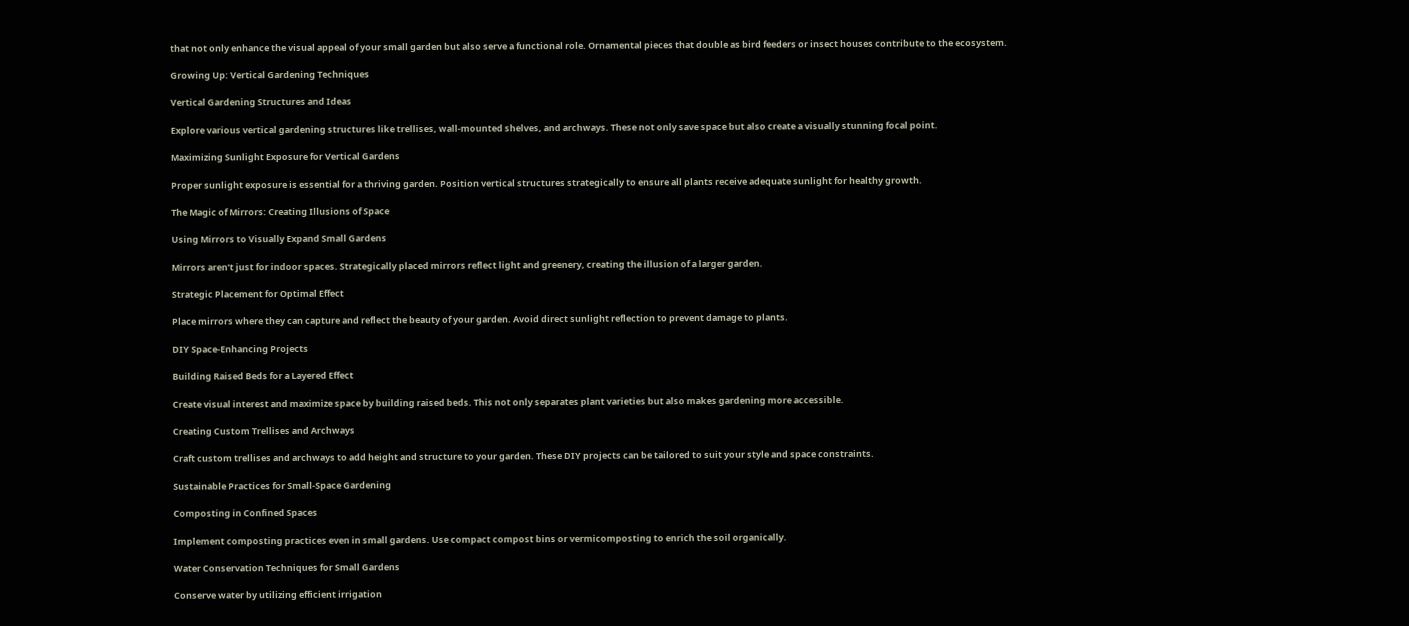that not only enhance the visual appeal of your small garden but also serve a functional role. Ornamental pieces that double as bird feeders or insect houses contribute to the ecosystem.

Growing Up: Vertical Gardening Techniques

Vertical Gardening Structures and Ideas

Explore various vertical gardening structures like trellises, wall-mounted shelves, and archways. These not only save space but also create a visually stunning focal point.

Maximizing Sunlight Exposure for Vertical Gardens

Proper sunlight exposure is essential for a thriving garden. Position vertical structures strategically to ensure all plants receive adequate sunlight for healthy growth.

The Magic of Mirrors: Creating Illusions of Space

Using Mirrors to Visually Expand Small Gardens

Mirrors aren’t just for indoor spaces. Strategically placed mirrors reflect light and greenery, creating the illusion of a larger garden.

Strategic Placement for Optimal Effect

Place mirrors where they can capture and reflect the beauty of your garden. Avoid direct sunlight reflection to prevent damage to plants.

DIY Space-Enhancing Projects

Building Raised Beds for a Layered Effect

Create visual interest and maximize space by building raised beds. This not only separates plant varieties but also makes gardening more accessible.

Creating Custom Trellises and Archways

Craft custom trellises and archways to add height and structure to your garden. These DIY projects can be tailored to suit your style and space constraints.

Sustainable Practices for Small-Space Gardening

Composting in Confined Spaces

Implement composting practices even in small gardens. Use compact compost bins or vermicomposting to enrich the soil organically.

Water Conservation Techniques for Small Gardens

Conserve water by utilizing efficient irrigation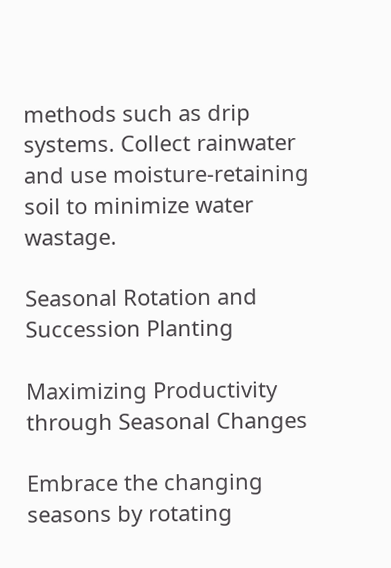methods such as drip systems. Collect rainwater and use moisture-retaining soil to minimize water wastage.

Seasonal Rotation and Succession Planting

Maximizing Productivity through Seasonal Changes

Embrace the changing seasons by rotating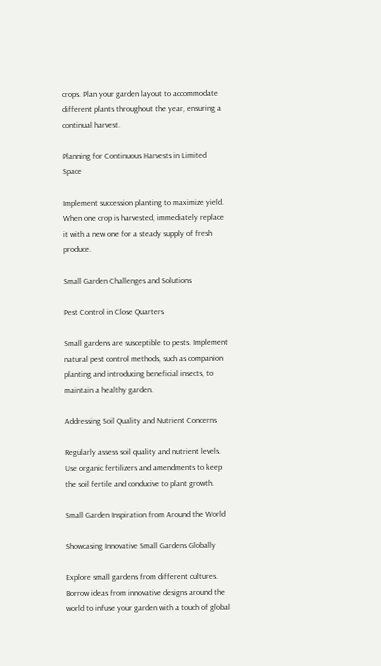crops. Plan your garden layout to accommodate different plants throughout the year, ensuring a continual harvest.

Planning for Continuous Harvests in Limited Space

Implement succession planting to maximize yield. When one crop is harvested, immediately replace it with a new one for a steady supply of fresh produce.

Small Garden Challenges and Solutions

Pest Control in Close Quarters

Small gardens are susceptible to pests. Implement natural pest control methods, such as companion planting and introducing beneficial insects, to maintain a healthy garden.

Addressing Soil Quality and Nutrient Concerns

Regularly assess soil quality and nutrient levels. Use organic fertilizers and amendments to keep the soil fertile and conducive to plant growth.

Small Garden Inspiration from Around the World

Showcasing Innovative Small Gardens Globally

Explore small gardens from different cultures. Borrow ideas from innovative designs around the world to infuse your garden with a touch of global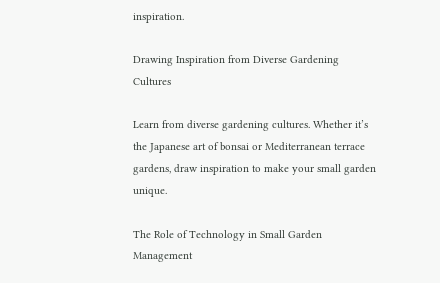inspiration.

Drawing Inspiration from Diverse Gardening Cultures

Learn from diverse gardening cultures. Whether it’s the Japanese art of bonsai or Mediterranean terrace gardens, draw inspiration to make your small garden unique.

The Role of Technology in Small Garden Management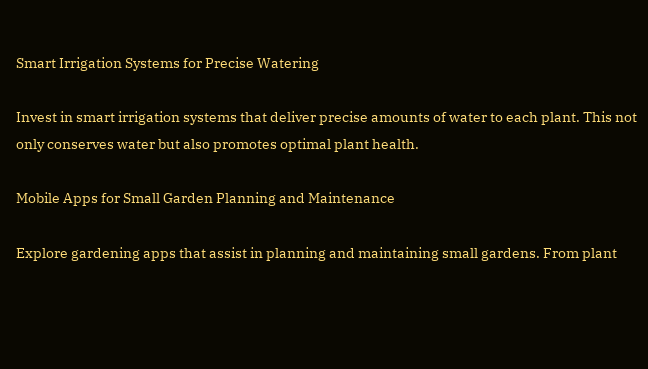Smart Irrigation Systems for Precise Watering

Invest in smart irrigation systems that deliver precise amounts of water to each plant. This not only conserves water but also promotes optimal plant health.

Mobile Apps for Small Garden Planning and Maintenance

Explore gardening apps that assist in planning and maintaining small gardens. From plant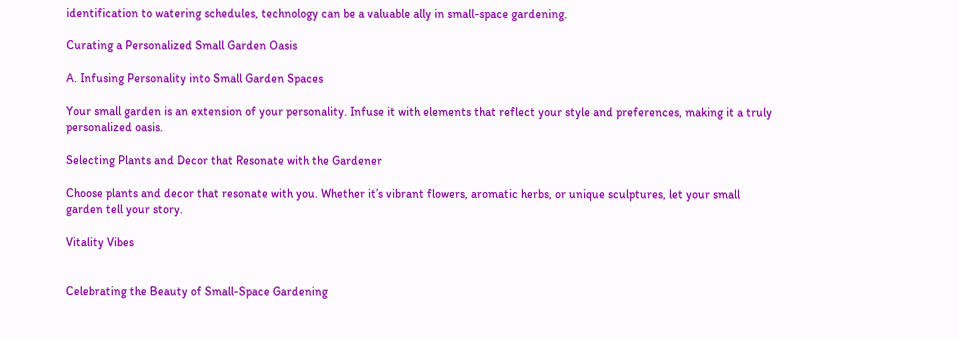identification to watering schedules, technology can be a valuable ally in small-space gardening.

Curating a Personalized Small Garden Oasis

A. Infusing Personality into Small Garden Spaces

Your small garden is an extension of your personality. Infuse it with elements that reflect your style and preferences, making it a truly personalized oasis.

Selecting Plants and Decor that Resonate with the Gardener

Choose plants and decor that resonate with you. Whether it’s vibrant flowers, aromatic herbs, or unique sculptures, let your small garden tell your story.

Vitality Vibes


Celebrating the Beauty of Small-Space Gardening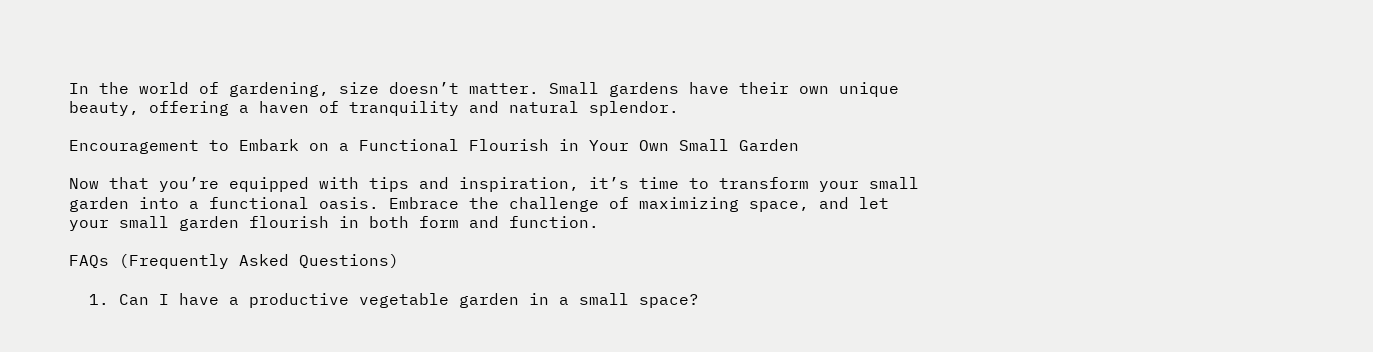In the world of gardening, size doesn’t matter. Small gardens have their own unique beauty, offering a haven of tranquility and natural splendor.

Encouragement to Embark on a Functional Flourish in Your Own Small Garden

Now that you’re equipped with tips and inspiration, it’s time to transform your small garden into a functional oasis. Embrace the challenge of maximizing space, and let your small garden flourish in both form and function.

FAQs (Frequently Asked Questions)

  1. Can I have a productive vegetable garden in a small space?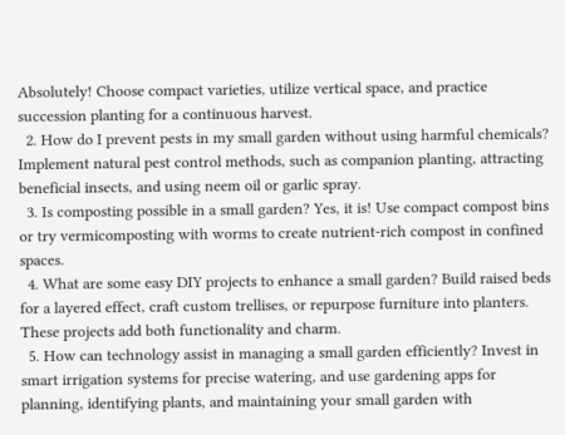Absolutely! Choose compact varieties, utilize vertical space, and practice succession planting for a continuous harvest.
  2. How do I prevent pests in my small garden without using harmful chemicals? Implement natural pest control methods, such as companion planting, attracting beneficial insects, and using neem oil or garlic spray.
  3. Is composting possible in a small garden? Yes, it is! Use compact compost bins or try vermicomposting with worms to create nutrient-rich compost in confined spaces.
  4. What are some easy DIY projects to enhance a small garden? Build raised beds for a layered effect, craft custom trellises, or repurpose furniture into planters. These projects add both functionality and charm.
  5. How can technology assist in managing a small garden efficiently? Invest in smart irrigation systems for precise watering, and use gardening apps for planning, identifying plants, and maintaining your small garden with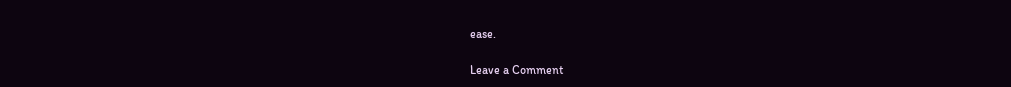ease.

Leave a Comment